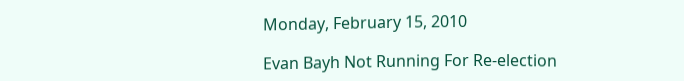Monday, February 15, 2010

Evan Bayh Not Running For Re-election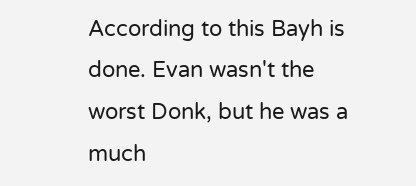According to this Bayh is done. Evan wasn't the worst Donk, but he was a much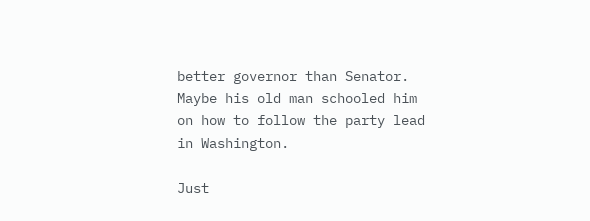better governor than Senator. Maybe his old man schooled him on how to follow the party lead in Washington.

Just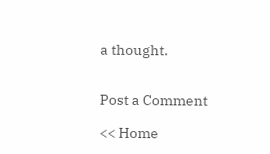a thought.


Post a Comment

<< Home